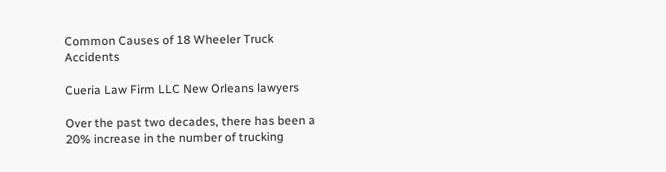Common Causes of 18 Wheeler Truck Accidents

Cueria Law Firm LLC New Orleans lawyers

Over the past two decades, there has been a 20% increase in the number of trucking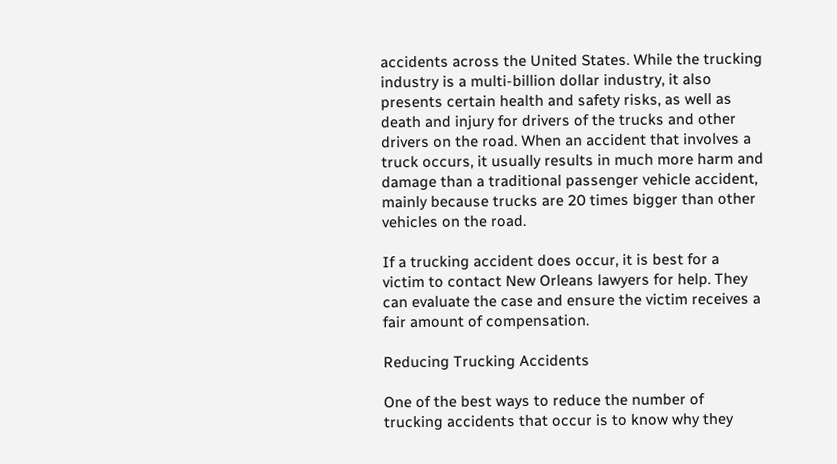accidents across the United States. While the trucking industry is a multi-billion dollar industry, it also presents certain health and safety risks, as well as death and injury for drivers of the trucks and other drivers on the road. When an accident that involves a truck occurs, it usually results in much more harm and damage than a traditional passenger vehicle accident, mainly because trucks are 20 times bigger than other vehicles on the road.

If a trucking accident does occur, it is best for a victim to contact New Orleans lawyers for help. They can evaluate the case and ensure the victim receives a fair amount of compensation.

Reducing Trucking Accidents

One of the best ways to reduce the number of trucking accidents that occur is to know why they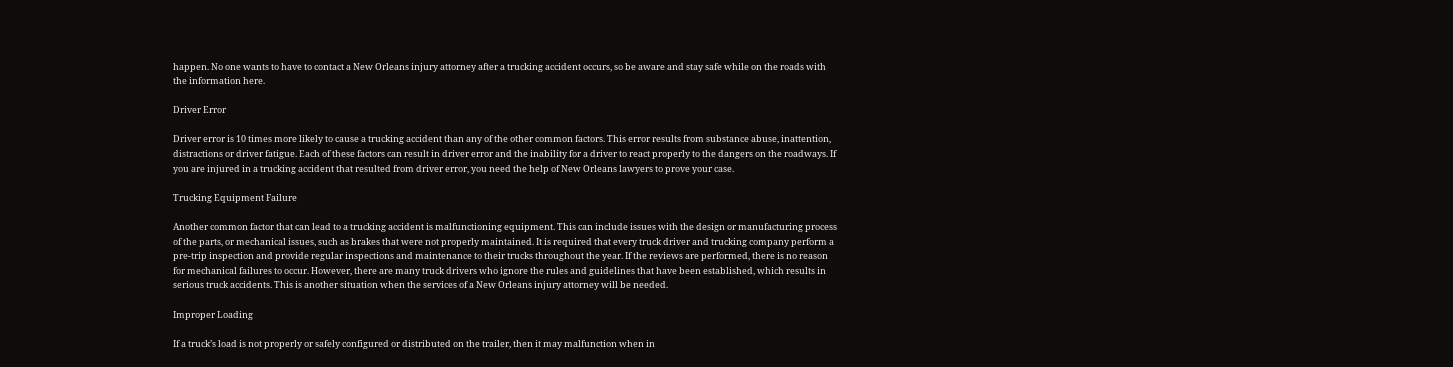happen. No one wants to have to contact a New Orleans injury attorney after a trucking accident occurs, so be aware and stay safe while on the roads with the information here.

Driver Error

Driver error is 10 times more likely to cause a trucking accident than any of the other common factors. This error results from substance abuse, inattention, distractions or driver fatigue. Each of these factors can result in driver error and the inability for a driver to react properly to the dangers on the roadways. If you are injured in a trucking accident that resulted from driver error, you need the help of New Orleans lawyers to prove your case.

Trucking Equipment Failure

Another common factor that can lead to a trucking accident is malfunctioning equipment. This can include issues with the design or manufacturing process of the parts, or mechanical issues, such as brakes that were not properly maintained. It is required that every truck driver and trucking company perform a pre-trip inspection and provide regular inspections and maintenance to their trucks throughout the year. If the reviews are performed, there is no reason for mechanical failures to occur. However, there are many truck drivers who ignore the rules and guidelines that have been established, which results in serious truck accidents. This is another situation when the services of a New Orleans injury attorney will be needed.

Improper Loading

If a truck’s load is not properly or safely configured or distributed on the trailer, then it may malfunction when in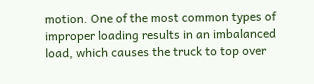motion. One of the most common types of improper loading results in an imbalanced load, which causes the truck to top over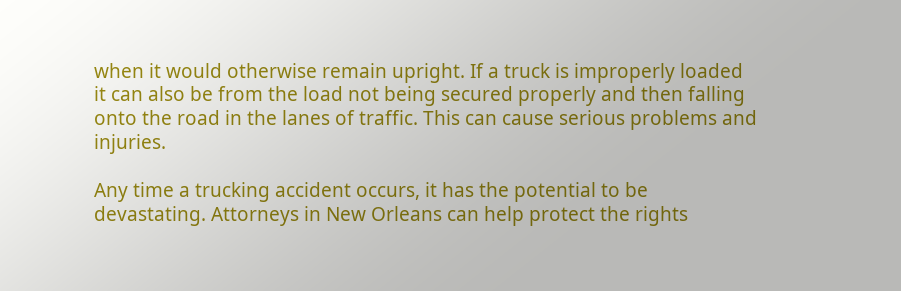when it would otherwise remain upright. If a truck is improperly loaded it can also be from the load not being secured properly and then falling onto the road in the lanes of traffic. This can cause serious problems and injuries.

Any time a trucking accident occurs, it has the potential to be devastating. Attorneys in New Orleans can help protect the rights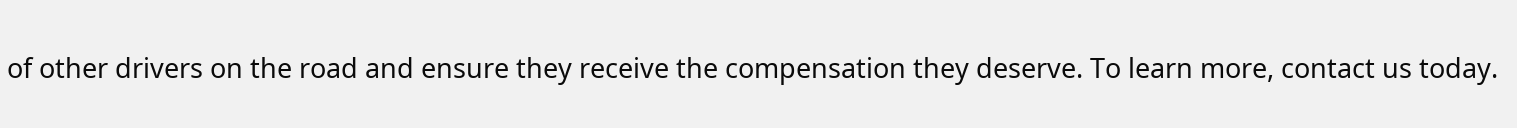of other drivers on the road and ensure they receive the compensation they deserve. To learn more, contact us today.